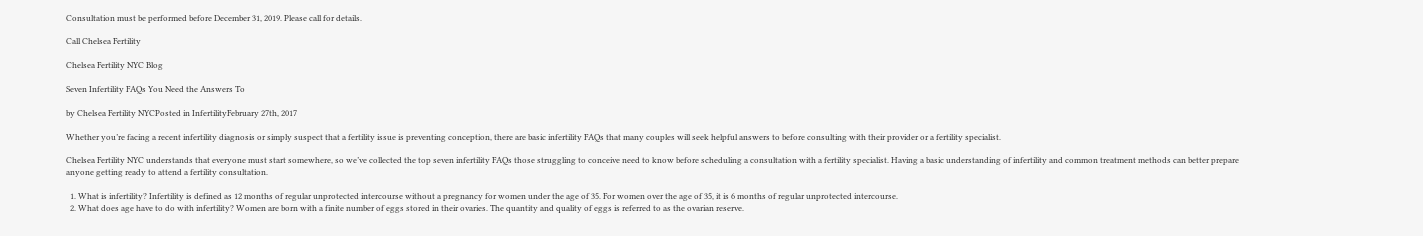Consultation must be performed before December 31, 2019. Please call for details.

Call Chelsea Fertility

Chelsea Fertility NYC Blog

Seven Infertility FAQs You Need the Answers To

by Chelsea Fertility NYCPosted in InfertilityFebruary 27th, 2017

Whether you’re facing a recent infertility diagnosis or simply suspect that a fertility issue is preventing conception, there are basic infertility FAQs that many couples will seek helpful answers to before consulting with their provider or a fertility specialist.

Chelsea Fertility NYC understands that everyone must start somewhere, so we’ve collected the top seven infertility FAQs those struggling to conceive need to know before scheduling a consultation with a fertility specialist. Having a basic understanding of infertility and common treatment methods can better prepare anyone getting ready to attend a fertility consultation.

  1. What is infertility? Infertility is defined as 12 months of regular unprotected intercourse without a pregnancy for women under the age of 35. For women over the age of 35, it is 6 months of regular unprotected intercourse.
  2. What does age have to do with infertility? Women are born with a finite number of eggs stored in their ovaries. The quantity and quality of eggs is referred to as the ovarian reserve.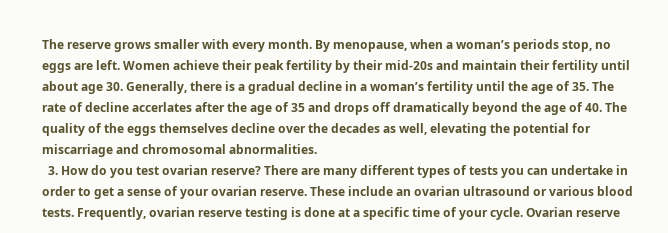The reserve grows smaller with every month. By menopause, when a woman’s periods stop, no eggs are left. Women achieve their peak fertility by their mid-20s and maintain their fertility until about age 30. Generally, there is a gradual decline in a woman’s fertility until the age of 35. The rate of decline accerlates after the age of 35 and drops off dramatically beyond the age of 40. The quality of the eggs themselves decline over the decades as well, elevating the potential for miscarriage and chromosomal abnormalities.
  3. How do you test ovarian reserve? There are many different types of tests you can undertake in order to get a sense of your ovarian reserve. These include an ovarian ultrasound or various blood tests. Frequently, ovarian reserve testing is done at a specific time of your cycle. Ovarian reserve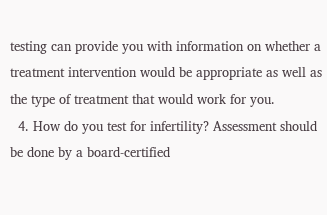testing can provide you with information on whether a treatment intervention would be appropriate as well as the type of treatment that would work for you.
  4. How do you test for infertility? Assessment should be done by a board-certified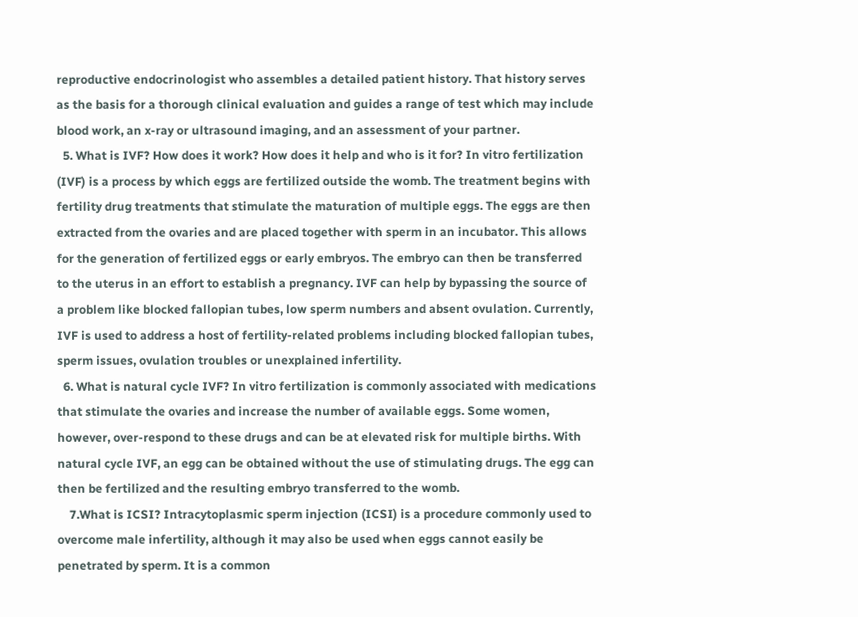reproductive endocrinologist who assembles a detailed patient history. That history serves as the basis for a thorough clinical evaluation and guides a range of test which may include blood work, an x-ray or ultrasound imaging, and an assessment of your partner.
  5. What is IVF? How does it work? How does it help and who is it for? In vitro fertilization (IVF) is a process by which eggs are fertilized outside the womb. The treatment begins with fertility drug treatments that stimulate the maturation of multiple eggs. The eggs are then extracted from the ovaries and are placed together with sperm in an incubator. This allows for the generation of fertilized eggs or early embryos. The embryo can then be transferred to the uterus in an effort to establish a pregnancy. IVF can help by bypassing the source of a problem like blocked fallopian tubes, low sperm numbers and absent ovulation. Currently, IVF is used to address a host of fertility-related problems including blocked fallopian tubes, sperm issues, ovulation troubles or unexplained infertility.
  6. What is natural cycle IVF? In vitro fertilization is commonly associated with medications that stimulate the ovaries and increase the number of available eggs. Some women, however, over-respond to these drugs and can be at elevated risk for multiple births. With natural cycle IVF, an egg can be obtained without the use of stimulating drugs. The egg can then be fertilized and the resulting embryo transferred to the womb.
    7.What is ICSI? Intracytoplasmic sperm injection (ICSI) is a procedure commonly used to overcome male infertility, although it may also be used when eggs cannot easily be penetrated by sperm. It is a common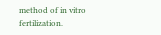method of in vitro fertilization.